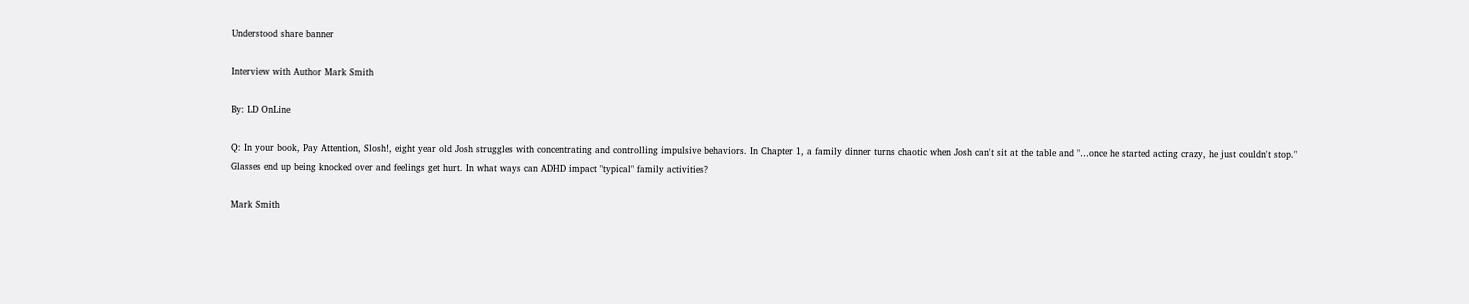Understood share banner

Interview with Author Mark Smith

By: LD OnLine

Q: In your book, Pay Attention, Slosh!, eight year old Josh struggles with concentrating and controlling impulsive behaviors. In Chapter 1, a family dinner turns chaotic when Josh can't sit at the table and "…once he started acting crazy, he just couldn't stop." Glasses end up being knocked over and feelings get hurt. In what ways can ADHD impact "typical" family activities?

Mark Smith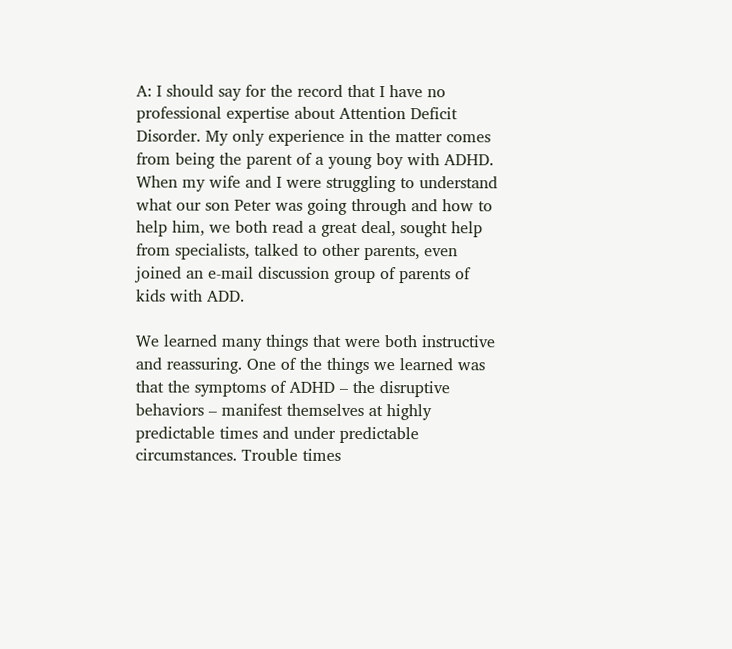A: I should say for the record that I have no professional expertise about Attention Deficit Disorder. My only experience in the matter comes from being the parent of a young boy with ADHD. When my wife and I were struggling to understand what our son Peter was going through and how to help him, we both read a great deal, sought help from specialists, talked to other parents, even joined an e-mail discussion group of parents of kids with ADD.

We learned many things that were both instructive and reassuring. One of the things we learned was that the symptoms of ADHD – the disruptive behaviors – manifest themselves at highly predictable times and under predictable circumstances. Trouble times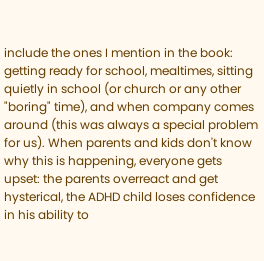include the ones I mention in the book: getting ready for school, mealtimes, sitting quietly in school (or church or any other "boring" time), and when company comes around (this was always a special problem for us). When parents and kids don't know why this is happening, everyone gets upset: the parents overreact and get hysterical, the ADHD child loses confidence in his ability to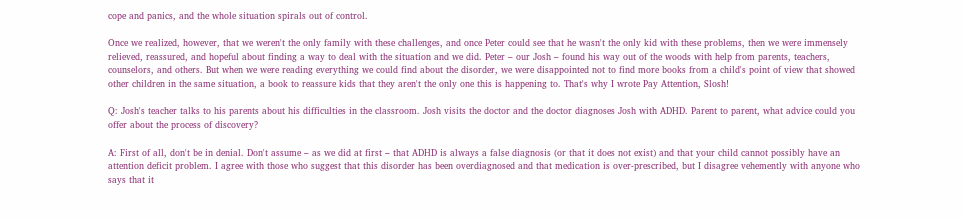cope and panics, and the whole situation spirals out of control.

Once we realized, however, that we weren't the only family with these challenges, and once Peter could see that he wasn't the only kid with these problems, then we were immensely relieved, reassured, and hopeful about finding a way to deal with the situation and we did. Peter – our Josh – found his way out of the woods with help from parents, teachers, counselors, and others. But when we were reading everything we could find about the disorder, we were disappointed not to find more books from a child's point of view that showed other children in the same situation, a book to reassure kids that they aren't the only one this is happening to. That's why I wrote Pay Attention, Slosh!

Q: Josh's teacher talks to his parents about his difficulties in the classroom. Josh visits the doctor and the doctor diagnoses Josh with ADHD. Parent to parent, what advice could you offer about the process of discovery?

A: First of all, don't be in denial. Don't assume – as we did at first – that ADHD is always a false diagnosis (or that it does not exist) and that your child cannot possibly have an attention deficit problem. I agree with those who suggest that this disorder has been overdiagnosed and that medication is over-prescribed, but I disagree vehemently with anyone who says that it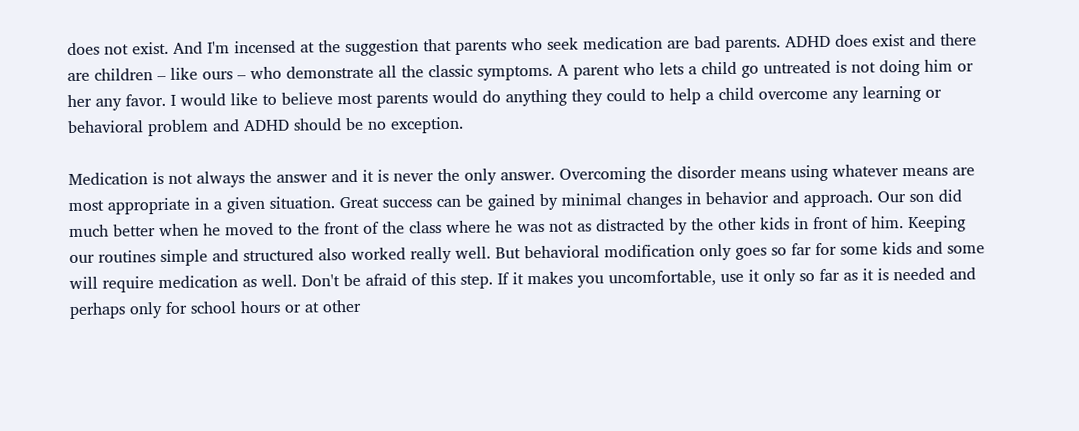does not exist. And I'm incensed at the suggestion that parents who seek medication are bad parents. ADHD does exist and there are children – like ours – who demonstrate all the classic symptoms. A parent who lets a child go untreated is not doing him or her any favor. I would like to believe most parents would do anything they could to help a child overcome any learning or behavioral problem and ADHD should be no exception.

Medication is not always the answer and it is never the only answer. Overcoming the disorder means using whatever means are most appropriate in a given situation. Great success can be gained by minimal changes in behavior and approach. Our son did much better when he moved to the front of the class where he was not as distracted by the other kids in front of him. Keeping our routines simple and structured also worked really well. But behavioral modification only goes so far for some kids and some will require medication as well. Don't be afraid of this step. If it makes you uncomfortable, use it only so far as it is needed and perhaps only for school hours or at other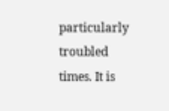particularly troubled times. It is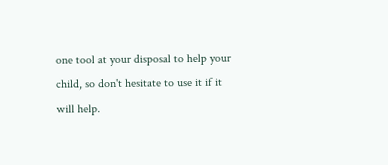one tool at your disposal to help your child, so don't hesitate to use it if it will help.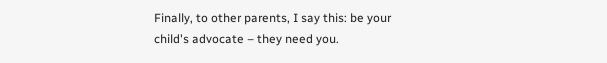Finally, to other parents, I say this: be your child's advocate – they need you.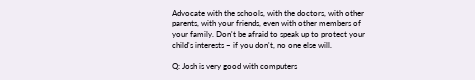Advocate with the schools, with the doctors, with other parents, with your friends, even with other members of your family. Don't be afraid to speak up to protect your child's interests – if you don't, no one else will.

Q: Josh is very good with computers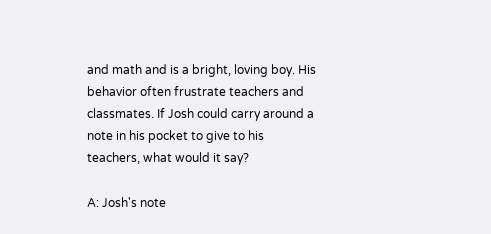and math and is a bright, loving boy. His behavior often frustrate teachers and classmates. If Josh could carry around a note in his pocket to give to his teachers, what would it say?

A: Josh's note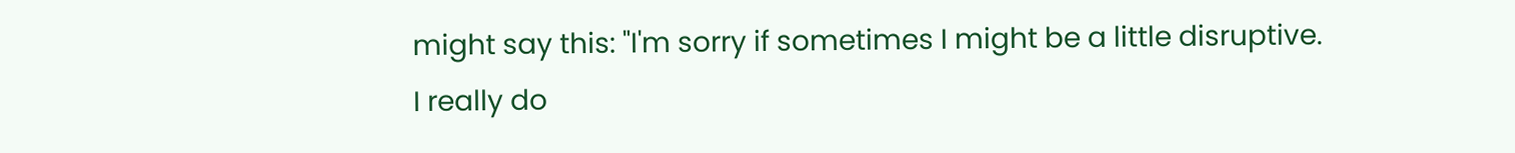might say this: "I'm sorry if sometimes I might be a little disruptive. I really do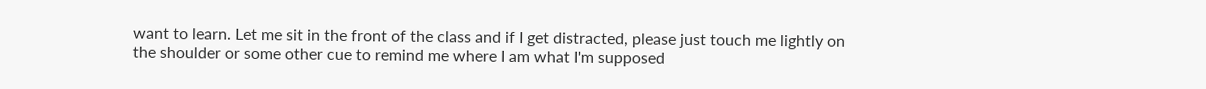want to learn. Let me sit in the front of the class and if I get distracted, please just touch me lightly on the shoulder or some other cue to remind me where I am what I'm supposed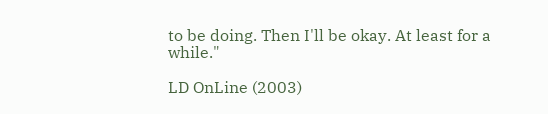to be doing. Then I'll be okay. At least for a while."

LD OnLine (2003)